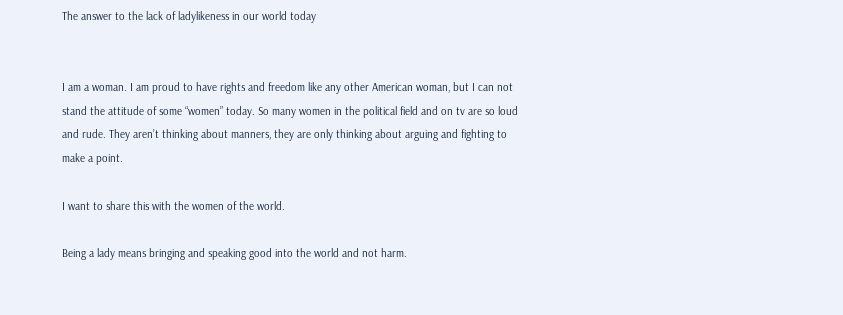The answer to the lack of ladylikeness in our world today


I am a woman. I am proud to have rights and freedom like any other American woman, but I can not stand the attitude of some “women” today. So many women in the political field and on tv are so loud and rude. They aren’t thinking about manners, they are only thinking about arguing and fighting to make a point.

I want to share this with the women of the world.

Being a lady means bringing and speaking good into the world and not harm.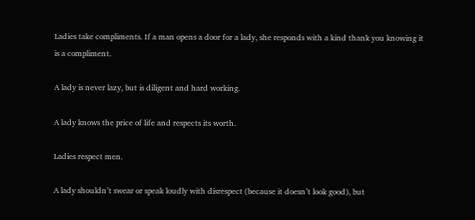Ladies take compliments. If a man opens a door for a lady, she responds with a kind thank you knowing it is a compliment.

A lady is never lazy, but is diligent and hard working.

A lady knows the price of life and respects its worth.

Ladies respect men.

A lady shouldn’t swear or speak loudly with disrespect (because it doesn’t look good), but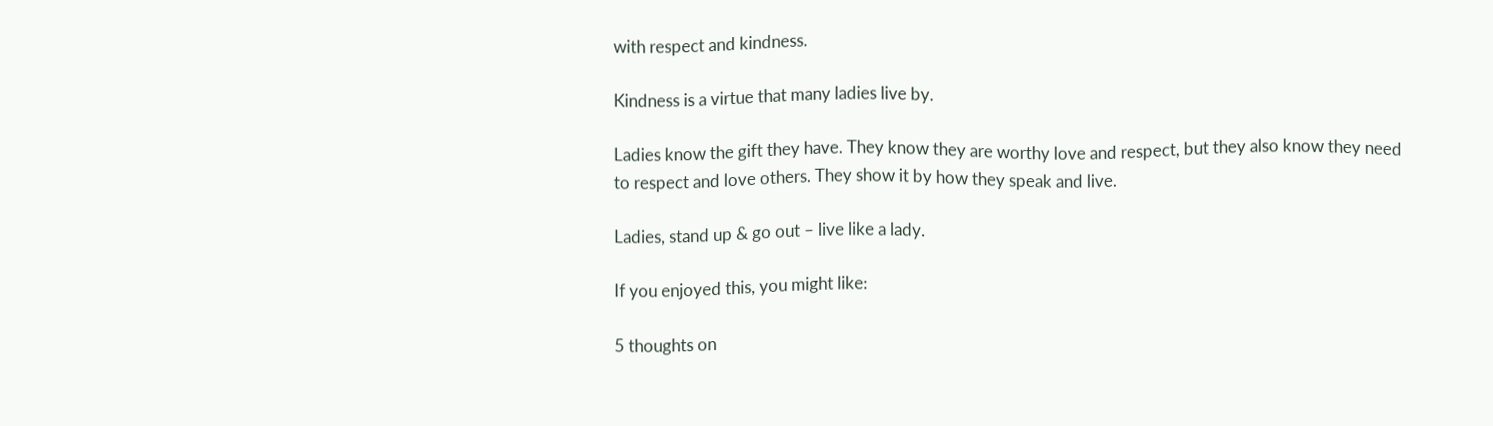with respect and kindness.

Kindness is a virtue that many ladies live by.

Ladies know the gift they have. They know they are worthy love and respect, but they also know they need to respect and love others. They show it by how they speak and live.

Ladies, stand up & go out – live like a lady.

If you enjoyed this, you might like:

5 thoughts on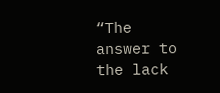“The answer to the lack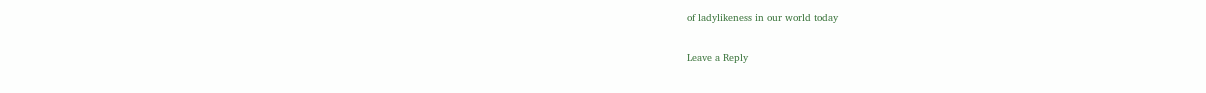of ladylikeness in our world today

Leave a Reply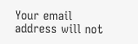Your email address will not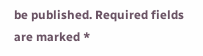be published. Required fields are marked *